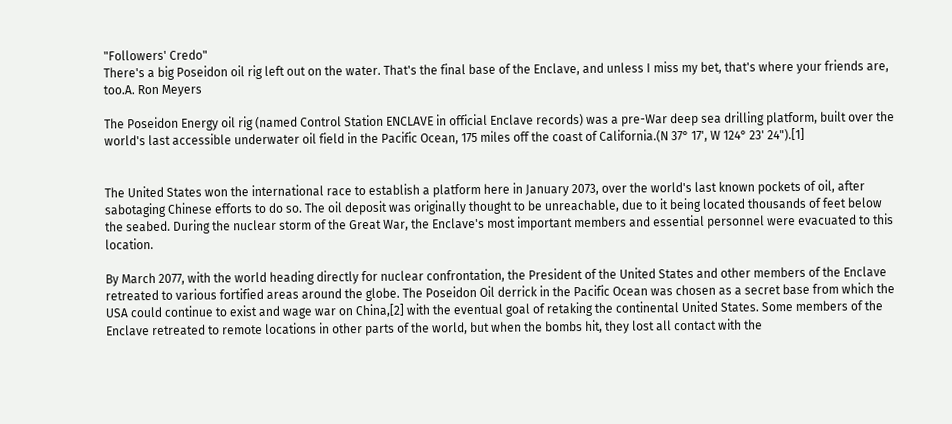"Followers' Credo"
There's a big Poseidon oil rig left out on the water. That's the final base of the Enclave, and unless I miss my bet, that's where your friends are, too.A. Ron Meyers

The Poseidon Energy oil rig (named Control Station ENCLAVE in official Enclave records) was a pre-War deep sea drilling platform, built over the world's last accessible underwater oil field in the Pacific Ocean, 175 miles off the coast of California.(N 37° 17', W 124° 23' 24").[1]


The United States won the international race to establish a platform here in January 2073, over the world's last known pockets of oil, after sabotaging Chinese efforts to do so. The oil deposit was originally thought to be unreachable, due to it being located thousands of feet below the seabed. During the nuclear storm of the Great War, the Enclave's most important members and essential personnel were evacuated to this location.

By March 2077, with the world heading directly for nuclear confrontation, the President of the United States and other members of the Enclave retreated to various fortified areas around the globe. The Poseidon Oil derrick in the Pacific Ocean was chosen as a secret base from which the USA could continue to exist and wage war on China,[2] with the eventual goal of retaking the continental United States. Some members of the Enclave retreated to remote locations in other parts of the world, but when the bombs hit, they lost all contact with the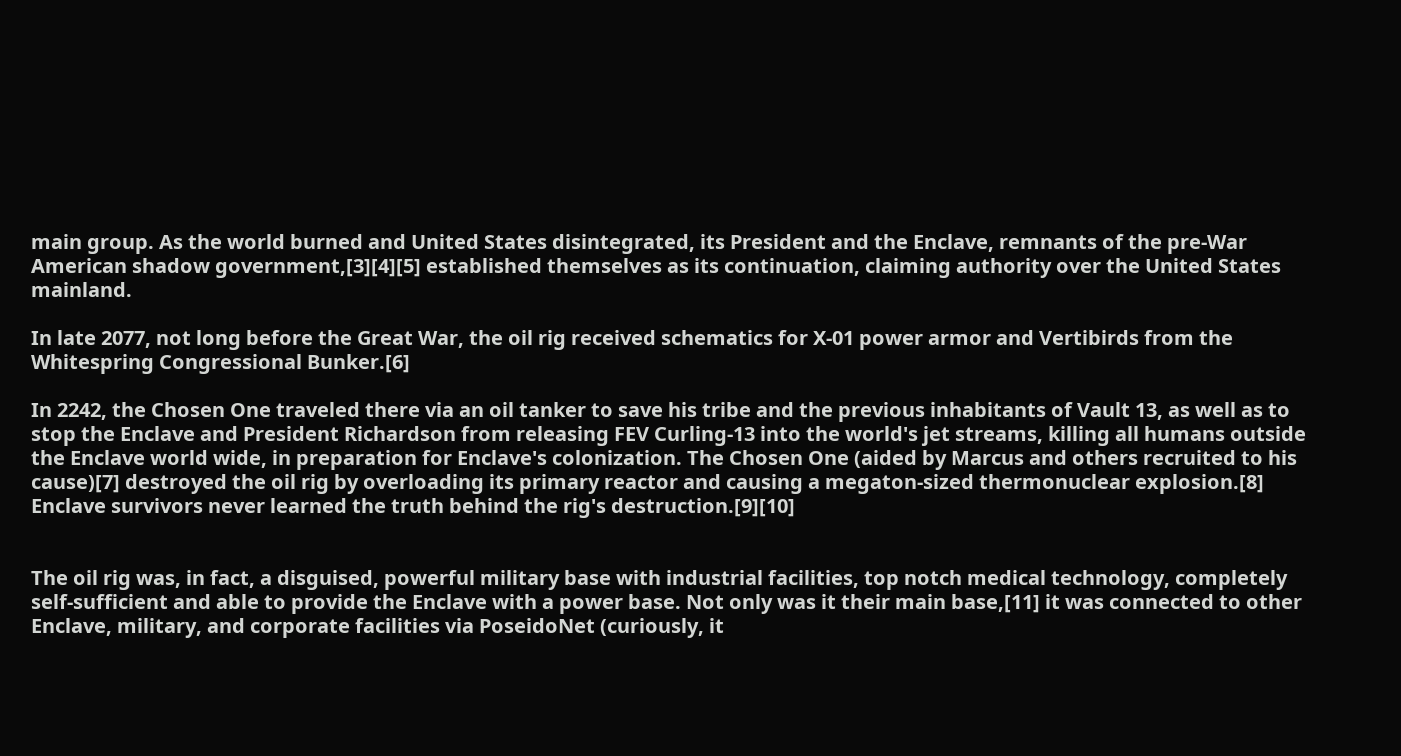main group. As the world burned and United States disintegrated, its President and the Enclave, remnants of the pre-War American shadow government,[3][4][5] established themselves as its continuation, claiming authority over the United States mainland.

In late 2077, not long before the Great War, the oil rig received schematics for X-01 power armor and Vertibirds from the Whitespring Congressional Bunker.[6]

In 2242, the Chosen One traveled there via an oil tanker to save his tribe and the previous inhabitants of Vault 13, as well as to stop the Enclave and President Richardson from releasing FEV Curling-13 into the world's jet streams, killing all humans outside the Enclave world wide, in preparation for Enclave's colonization. The Chosen One (aided by Marcus and others recruited to his cause)[7] destroyed the oil rig by overloading its primary reactor and causing a megaton-sized thermonuclear explosion.[8] Enclave survivors never learned the truth behind the rig's destruction.[9][10]


The oil rig was, in fact, a disguised, powerful military base with industrial facilities, top notch medical technology, completely self-sufficient and able to provide the Enclave with a power base. Not only was it their main base,[11] it was connected to other Enclave, military, and corporate facilities via PoseidoNet (curiously, it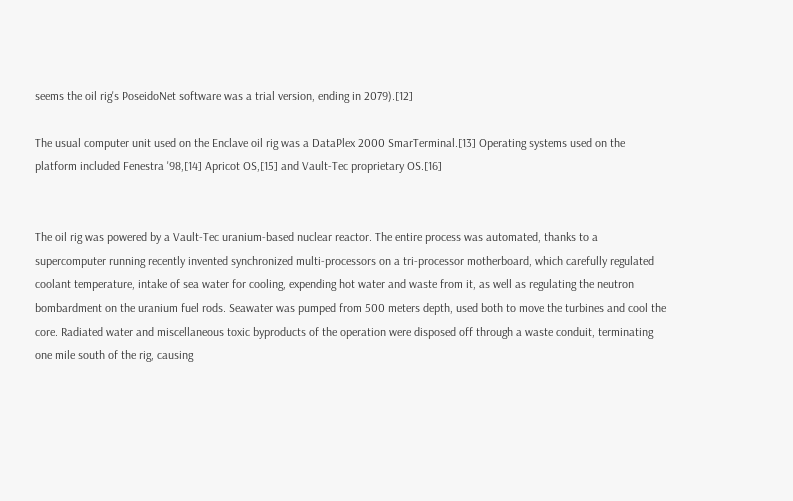seems the oil rig's PoseidoNet software was a trial version, ending in 2079).[12]

The usual computer unit used on the Enclave oil rig was a DataPlex 2000 SmarTerminal.[13] Operating systems used on the platform included Fenestra '98,[14] Apricot OS,[15] and Vault-Tec proprietary OS.[16]


The oil rig was powered by a Vault-Tec uranium-based nuclear reactor. The entire process was automated, thanks to a supercomputer running recently invented synchronized multi-processors on a tri-processor motherboard, which carefully regulated coolant temperature, intake of sea water for cooling, expending hot water and waste from it, as well as regulating the neutron bombardment on the uranium fuel rods. Seawater was pumped from 500 meters depth, used both to move the turbines and cool the core. Radiated water and miscellaneous toxic byproducts of the operation were disposed off through a waste conduit, terminating one mile south of the rig, causing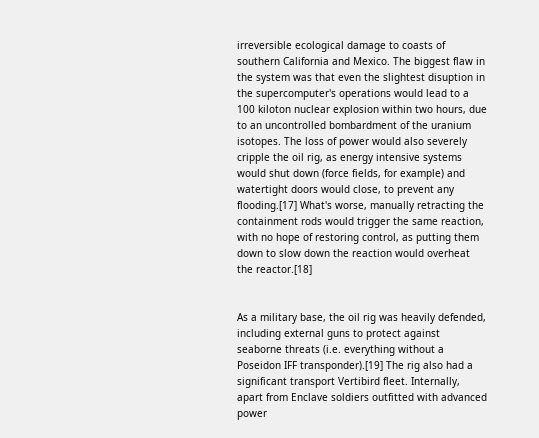irreversible ecological damage to coasts of southern California and Mexico. The biggest flaw in the system was that even the slightest disuption in the supercomputer's operations would lead to a 100 kiloton nuclear explosion within two hours, due to an uncontrolled bombardment of the uranium isotopes. The loss of power would also severely cripple the oil rig, as energy intensive systems would shut down (force fields, for example) and watertight doors would close, to prevent any flooding.[17] What's worse, manually retracting the containment rods would trigger the same reaction, with no hope of restoring control, as putting them down to slow down the reaction would overheat the reactor.[18]


As a military base, the oil rig was heavily defended, including external guns to protect against seaborne threats (i.e. everything without a Poseidon IFF transponder).[19] The rig also had a significant transport Vertibird fleet. Internally, apart from Enclave soldiers outfitted with advanced power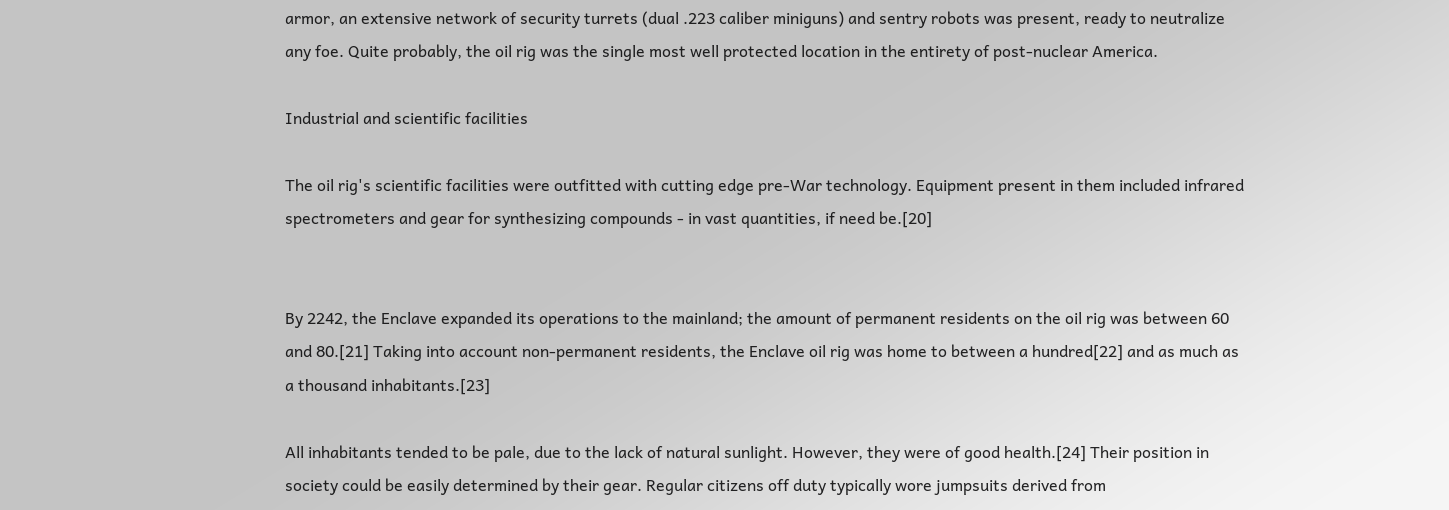armor, an extensive network of security turrets (dual .223 caliber miniguns) and sentry robots was present, ready to neutralize any foe. Quite probably, the oil rig was the single most well protected location in the entirety of post-nuclear America.

Industrial and scientific facilities

The oil rig's scientific facilities were outfitted with cutting edge pre-War technology. Equipment present in them included infrared spectrometers and gear for synthesizing compounds - in vast quantities, if need be.[20]


By 2242, the Enclave expanded its operations to the mainland; the amount of permanent residents on the oil rig was between 60 and 80.[21] Taking into account non-permanent residents, the Enclave oil rig was home to between a hundred[22] and as much as a thousand inhabitants.[23]

All inhabitants tended to be pale, due to the lack of natural sunlight. However, they were of good health.[24] Their position in society could be easily determined by their gear. Regular citizens off duty typically wore jumpsuits derived from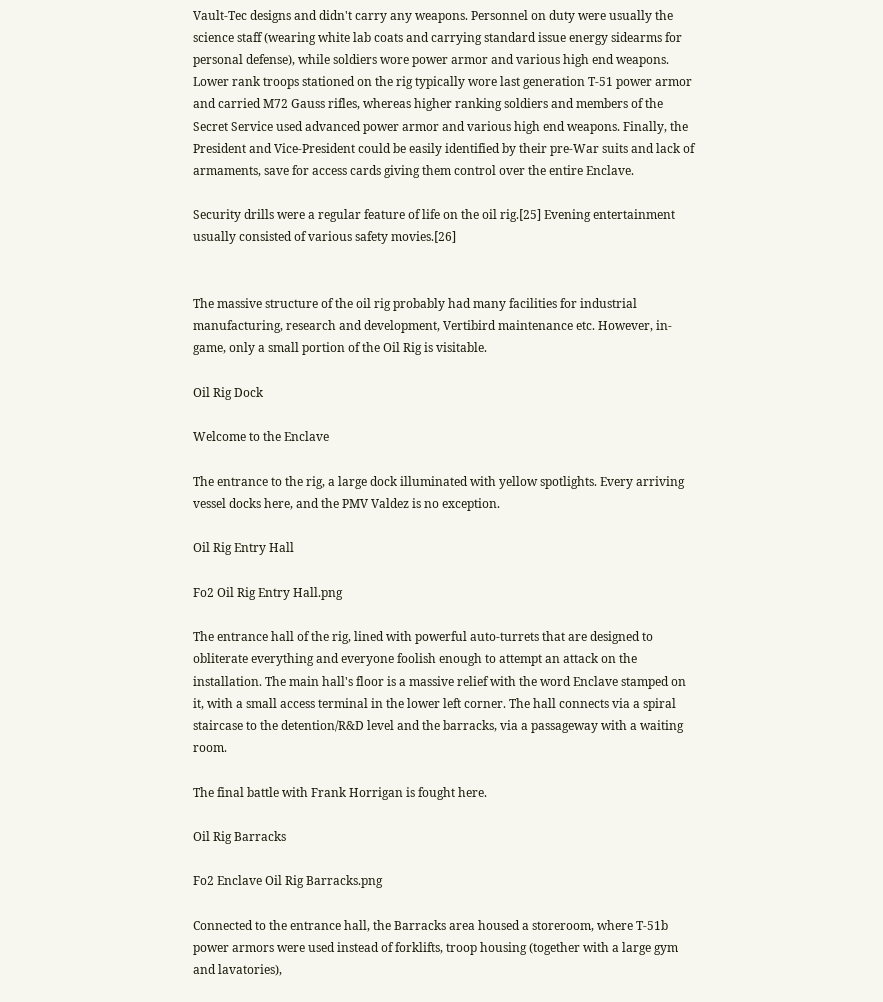Vault-Tec designs and didn't carry any weapons. Personnel on duty were usually the science staff (wearing white lab coats and carrying standard issue energy sidearms for personal defense), while soldiers wore power armor and various high end weapons. Lower rank troops stationed on the rig typically wore last generation T-51 power armor and carried M72 Gauss rifles, whereas higher ranking soldiers and members of the Secret Service used advanced power armor and various high end weapons. Finally, the President and Vice-President could be easily identified by their pre-War suits and lack of armaments, save for access cards giving them control over the entire Enclave.

Security drills were a regular feature of life on the oil rig.[25] Evening entertainment usually consisted of various safety movies.[26]


The massive structure of the oil rig probably had many facilities for industrial manufacturing, research and development, Vertibird maintenance etc. However, in-game, only a small portion of the Oil Rig is visitable.

Oil Rig Dock

Welcome to the Enclave

The entrance to the rig, a large dock illuminated with yellow spotlights. Every arriving vessel docks here, and the PMV Valdez is no exception.

Oil Rig Entry Hall

Fo2 Oil Rig Entry Hall.png

The entrance hall of the rig, lined with powerful auto-turrets that are designed to obliterate everything and everyone foolish enough to attempt an attack on the installation. The main hall's floor is a massive relief with the word Enclave stamped on it, with a small access terminal in the lower left corner. The hall connects via a spiral staircase to the detention/R&D level and the barracks, via a passageway with a waiting room.

The final battle with Frank Horrigan is fought here.

Oil Rig Barracks

Fo2 Enclave Oil Rig Barracks.png

Connected to the entrance hall, the Barracks area housed a storeroom, where T-51b power armors were used instead of forklifts, troop housing (together with a large gym and lavatories),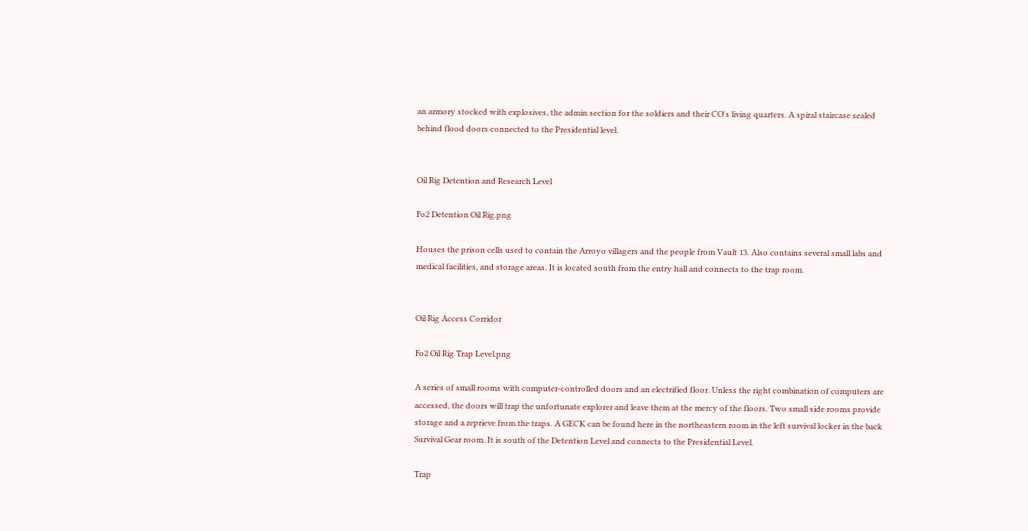an armory stocked with explosives, the admin section for the soldiers and their CO's living quarters. A spiral staircase sealed behind flood doors connected to the Presidential level.


Oil Rig Detention and Research Level

Fo2 Detention Oil Rig.png

Houses the prison cells used to contain the Arroyo villagers and the people from Vault 13. Also contains several small labs and medical facilities, and storage areas. It is located south from the entry hall and connects to the trap room.


Oil Rig Access Corridor

Fo2 Oil Rig Trap Level.png

A series of small rooms with computer-controlled doors and an electrified floor. Unless the right combination of computers are accessed, the doors will trap the unfortunate explorer and leave them at the mercy of the floors. Two small side rooms provide storage and a reprieve from the traps. A GECK can be found here in the northeastern room in the left survival locker in the back Survival Gear room. It is south of the Detention Level and connects to the Presidential Level.

Trap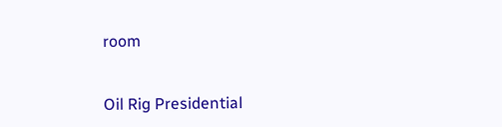room


Oil Rig Presidential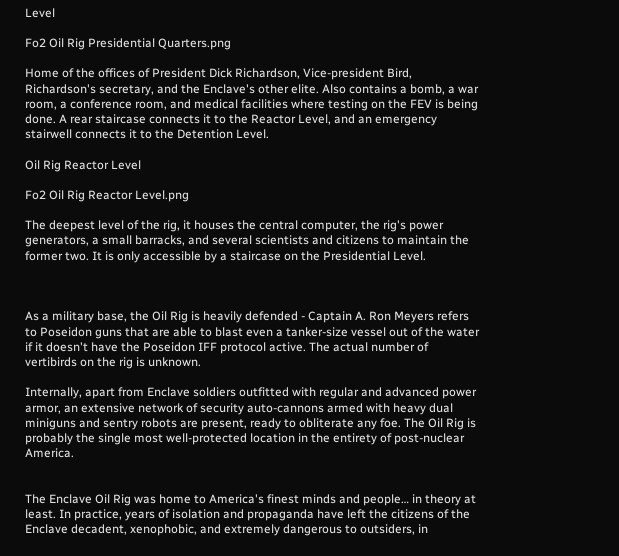Level

Fo2 Oil Rig Presidential Quarters.png

Home of the offices of President Dick Richardson, Vice-president Bird, Richardson's secretary, and the Enclave's other elite. Also contains a bomb, a war room, a conference room, and medical facilities where testing on the FEV is being done. A rear staircase connects it to the Reactor Level, and an emergency stairwell connects it to the Detention Level.

Oil Rig Reactor Level

Fo2 Oil Rig Reactor Level.png

The deepest level of the rig, it houses the central computer, the rig's power generators, a small barracks, and several scientists and citizens to maintain the former two. It is only accessible by a staircase on the Presidential Level.



As a military base, the Oil Rig is heavily defended - Captain A. Ron Meyers refers to Poseidon guns that are able to blast even a tanker-size vessel out of the water if it doesn't have the Poseidon IFF protocol active. The actual number of vertibirds on the rig is unknown.

Internally, apart from Enclave soldiers outfitted with regular and advanced power armor, an extensive network of security auto-cannons armed with heavy dual miniguns and sentry robots are present, ready to obliterate any foe. The Oil Rig is probably the single most well-protected location in the entirety of post-nuclear America.


The Enclave Oil Rig was home to America's finest minds and people… in theory at least. In practice, years of isolation and propaganda have left the citizens of the Enclave decadent, xenophobic, and extremely dangerous to outsiders, in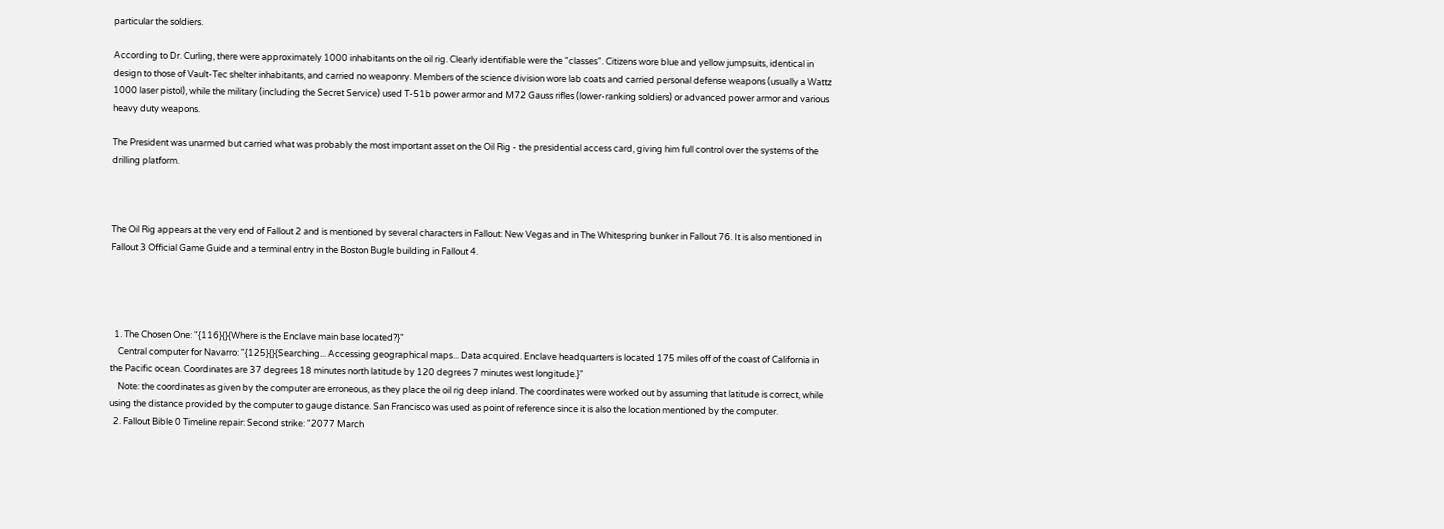particular the soldiers.

According to Dr. Curling, there were approximately 1000 inhabitants on the oil rig. Clearly identifiable were the "classes". Citizens wore blue and yellow jumpsuits, identical in design to those of Vault-Tec shelter inhabitants, and carried no weaponry. Members of the science division wore lab coats and carried personal defense weapons (usually a Wattz 1000 laser pistol), while the military (including the Secret Service) used T-51b power armor and M72 Gauss rifles (lower-ranking soldiers) or advanced power armor and various heavy duty weapons.

The President was unarmed but carried what was probably the most important asset on the Oil Rig - the presidential access card, giving him full control over the systems of the drilling platform.



The Oil Rig appears at the very end of Fallout 2 and is mentioned by several characters in Fallout: New Vegas and in The Whitespring bunker in Fallout 76. It is also mentioned in Fallout 3 Official Game Guide and a terminal entry in the Boston Bugle building in Fallout 4.




  1. The Chosen One: "{116}{}{Where is the Enclave main base located?}"
    Central computer for Navarro: "{125}{}{Searching... Accessing geographical maps... Data acquired. Enclave headquarters is located 175 miles off of the coast of California in the Pacific ocean. Coordinates are 37 degrees 18 minutes north latitude by 120 degrees 7 minutes west longitude.}"
    Note: the coordinates as given by the computer are erroneous, as they place the oil rig deep inland. The coordinates were worked out by assuming that latitude is correct, while using the distance provided by the computer to gauge distance. San Francisco was used as point of reference since it is also the location mentioned by the computer.
  2. Fallout Bible 0 Timeline repair: Second strike: "2077 March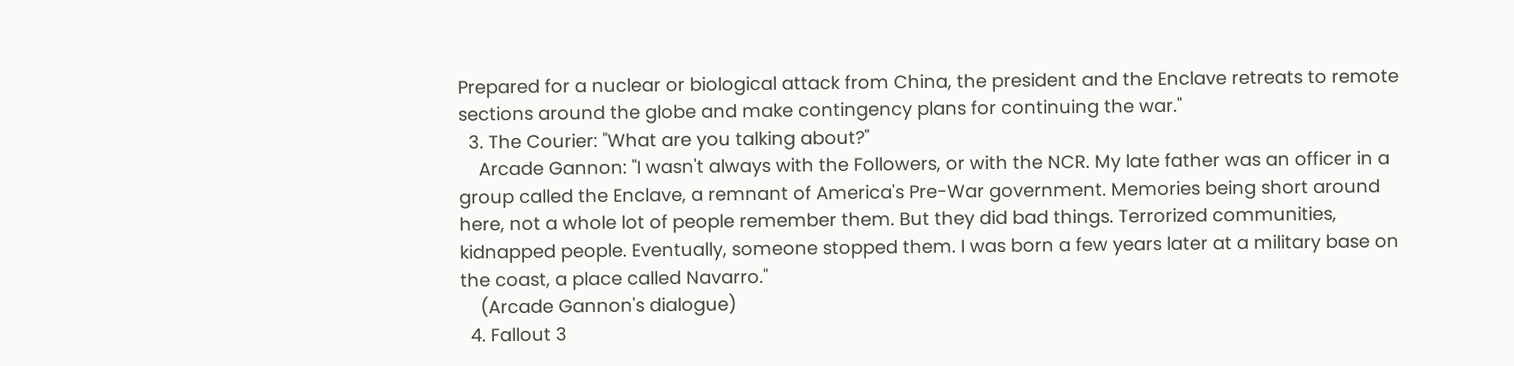Prepared for a nuclear or biological attack from China, the president and the Enclave retreats to remote sections around the globe and make contingency plans for continuing the war."
  3. The Courier: "What are you talking about?"
    Arcade Gannon: "I wasn't always with the Followers, or with the NCR. My late father was an officer in a group called the Enclave, a remnant of America's Pre-War government. Memories being short around here, not a whole lot of people remember them. But they did bad things. Terrorized communities, kidnapped people. Eventually, someone stopped them. I was born a few years later at a military base on the coast, a place called Navarro."
    (Arcade Gannon's dialogue)
  4. Fallout 3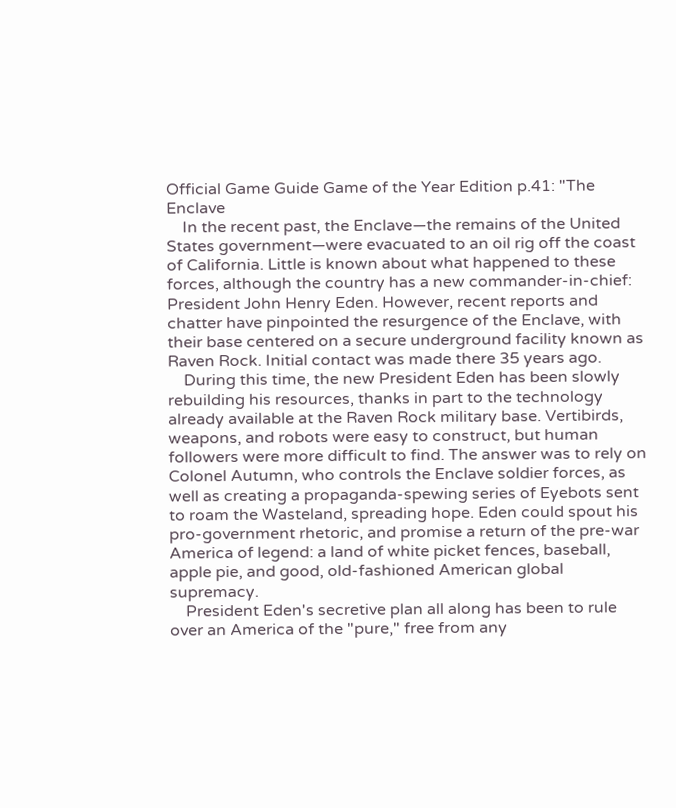Official Game Guide Game of the Year Edition p.41: "The Enclave
    In the recent past, the Enclave—the remains of the United States government—were evacuated to an oil rig off the coast of California. Little is known about what happened to these forces, although the country has a new commander-in-chief: President John Henry Eden. However, recent reports and chatter have pinpointed the resurgence of the Enclave, with their base centered on a secure underground facility known as Raven Rock. Initial contact was made there 35 years ago.
    During this time, the new President Eden has been slowly rebuilding his resources, thanks in part to the technology already available at the Raven Rock military base. Vertibirds, weapons, and robots were easy to construct, but human followers were more difficult to find. The answer was to rely on Colonel Autumn, who controls the Enclave soldier forces, as well as creating a propaganda-spewing series of Eyebots sent to roam the Wasteland, spreading hope. Eden could spout his pro-government rhetoric, and promise a return of the pre-war America of legend: a land of white picket fences, baseball, apple pie, and good, old-fashioned American global supremacy.
    President Eden's secretive plan all along has been to rule over an America of the "pure," free from any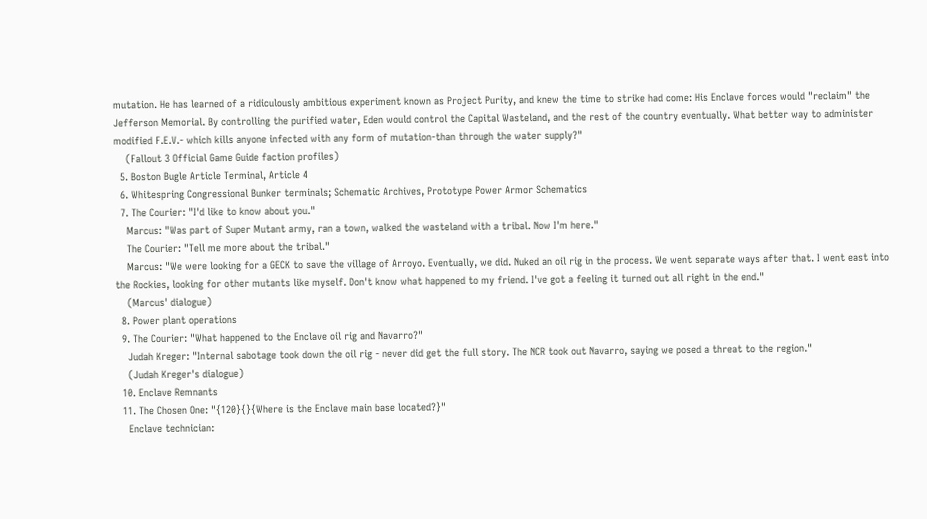mutation. He has learned of a ridiculously ambitious experiment known as Project Purity, and knew the time to strike had come: His Enclave forces would "reclaim" the Jefferson Memorial. By controlling the purified water, Eden would control the Capital Wasteland, and the rest of the country eventually. What better way to administer modified F.E.V.- which kills anyone infected with any form of mutation-than through the water supply?"
    (Fallout 3 Official Game Guide faction profiles)
  5. Boston Bugle Article Terminal, Article 4
  6. Whitespring Congressional Bunker terminals; Schematic Archives, Prototype Power Armor Schematics
  7. The Courier: "I'd like to know about you."
    Marcus: "Was part of Super Mutant army, ran a town, walked the wasteland with a tribal. Now I'm here."
    The Courier: "Tell me more about the tribal."
    Marcus: "We were looking for a GECK to save the village of Arroyo. Eventually, we did. Nuked an oil rig in the process. We went separate ways after that. I went east into the Rockies, looking for other mutants like myself. Don't know what happened to my friend. I've got a feeling it turned out all right in the end."
    (Marcus' dialogue)
  8. Power plant operations
  9. The Courier: "What happened to the Enclave oil rig and Navarro?"
    Judah Kreger: "Internal sabotage took down the oil rig - never did get the full story. The NCR took out Navarro, saying we posed a threat to the region."
    (Judah Kreger's dialogue)
  10. Enclave Remnants
  11. The Chosen One: "{120}{}{Where is the Enclave main base located?}"
    Enclave technician: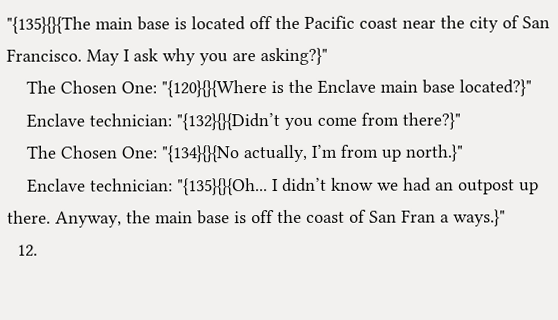"{135}{}{The main base is located off the Pacific coast near the city of San Francisco. May I ask why you are asking?}"
    The Chosen One: "{120}{}{Where is the Enclave main base located?}"
    Enclave technician: "{132}{}{Didn’t you come from there?}"
    The Chosen One: "{134}{}{No actually, I’m from up north.}"
    Enclave technician: "{135}{}{Oh... I didn’t know we had an outpost up there. Anyway, the main base is off the coast of San Fran a ways.}"
  12.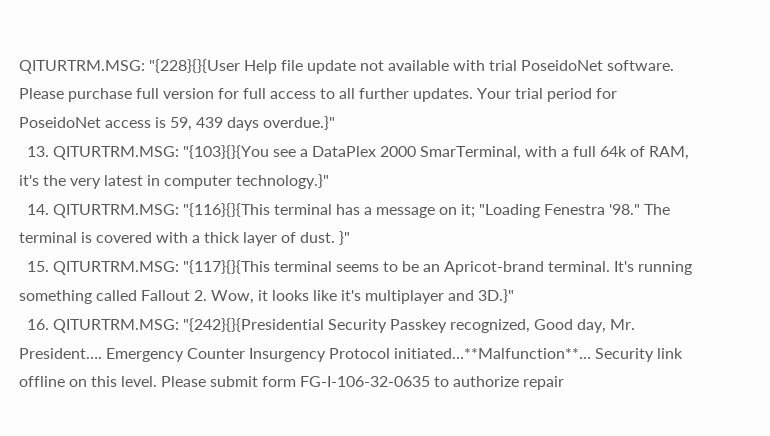QITURTRM.MSG: "{228}{}{User Help file update not available with trial PoseidoNet software. Please purchase full version for full access to all further updates. Your trial period for PoseidoNet access is 59, 439 days overdue.}"
  13. QITURTRM.MSG: "{103}{}{You see a DataPlex 2000 SmarTerminal, with a full 64k of RAM, it's the very latest in computer technology.}"
  14. QITURTRM.MSG: "{116}{}{This terminal has a message on it; "Loading Fenestra '98." The terminal is covered with a thick layer of dust. }"
  15. QITURTRM.MSG: "{117}{}{This terminal seems to be an Apricot-brand terminal. It's running something called Fallout 2. Wow, it looks like it's multiplayer and 3D.}"
  16. QITURTRM.MSG: "{242}{}{Presidential Security Passkey recognized, Good day, Mr. President…. Emergency Counter Insurgency Protocol initiated…**Malfunction**… Security link offline on this level. Please submit form FG-I-106-32-0635 to authorize repair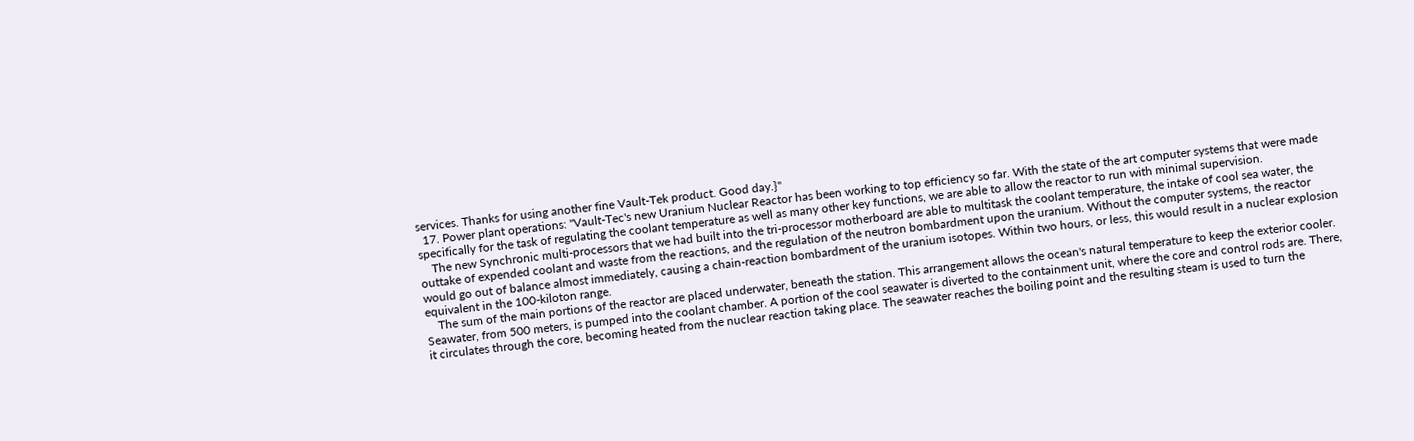services. Thanks for using another fine Vault-Tek product. Good day.}"
  17. Power plant operations: "Vault-Tec's new Uranium Nuclear Reactor has been working to top efficiency so far. With the state of the art computer systems that were made specifically for the task of regulating the coolant temperature as well as many other key functions, we are able to allow the reactor to run with minimal supervision.
    The new Synchronic multi-processors that we had built into the tri-processor motherboard are able to multitask the coolant temperature, the intake of cool sea water, the outtake of expended coolant and waste from the reactions, and the regulation of the neutron bombardment upon the uranium. Without the computer systems, the reactor would go out of balance almost immediately, causing a chain-reaction bombardment of the uranium isotopes. Within two hours, or less, this would result in a nuclear explosion equivalent in the 100-kiloton range.
    The sum of the main portions of the reactor are placed underwater, beneath the station. This arrangement allows the ocean's natural temperature to keep the exterior cooler. Seawater, from 500 meters, is pumped into the coolant chamber. A portion of the cool seawater is diverted to the containment unit, where the core and control rods are. There, it circulates through the core, becoming heated from the nuclear reaction taking place. The seawater reaches the boiling point and the resulting steam is used to turn the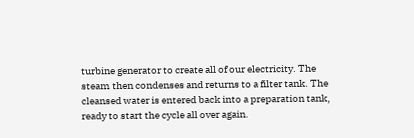turbine generator to create all of our electricity. The steam then condenses and returns to a filter tank. The cleansed water is entered back into a preparation tank, ready to start the cycle all over again.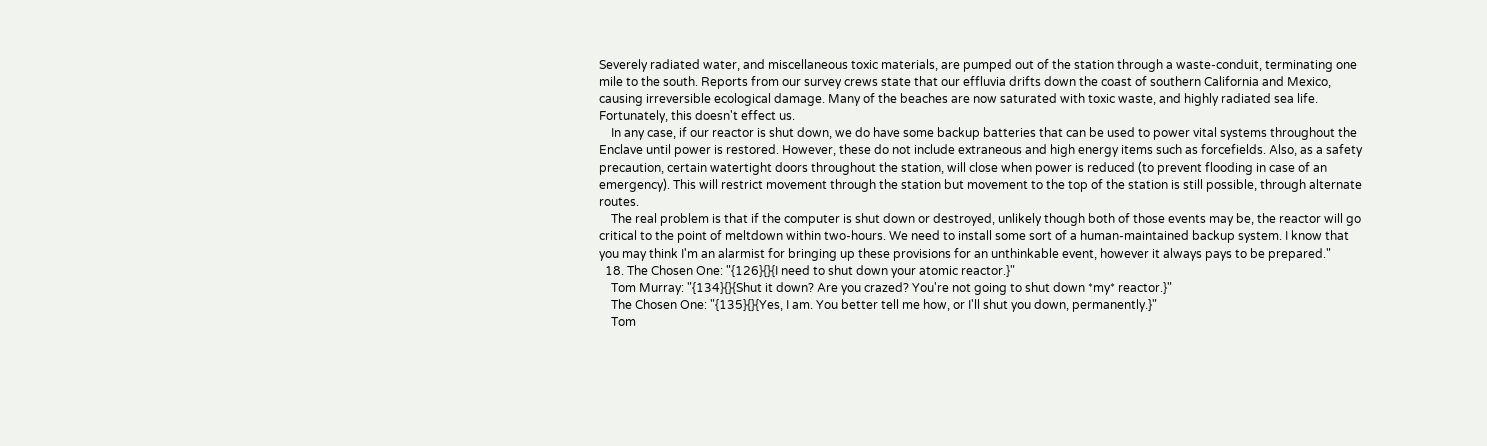Severely radiated water, and miscellaneous toxic materials, are pumped out of the station through a waste-conduit, terminating one mile to the south. Reports from our survey crews state that our effluvia drifts down the coast of southern California and Mexico, causing irreversible ecological damage. Many of the beaches are now saturated with toxic waste, and highly radiated sea life. Fortunately, this doesn't effect us.
    In any case, if our reactor is shut down, we do have some backup batteries that can be used to power vital systems throughout the Enclave until power is restored. However, these do not include extraneous and high energy items such as forcefields. Also, as a safety precaution, certain watertight doors throughout the station, will close when power is reduced (to prevent flooding in case of an emergency). This will restrict movement through the station but movement to the top of the station is still possible, through alternate routes.
    The real problem is that if the computer is shut down or destroyed, unlikely though both of those events may be, the reactor will go critical to the point of meltdown within two-hours. We need to install some sort of a human-maintained backup system. I know that you may think I'm an alarmist for bringing up these provisions for an unthinkable event, however it always pays to be prepared."
  18. The Chosen One: "{126}{}{I need to shut down your atomic reactor.}"
    Tom Murray: "{134}{}{Shut it down? Are you crazed? You're not going to shut down *my* reactor.}"
    The Chosen One: "{135}{}{Yes, I am. You better tell me how, or I'll shut you down, permanently.}"
    Tom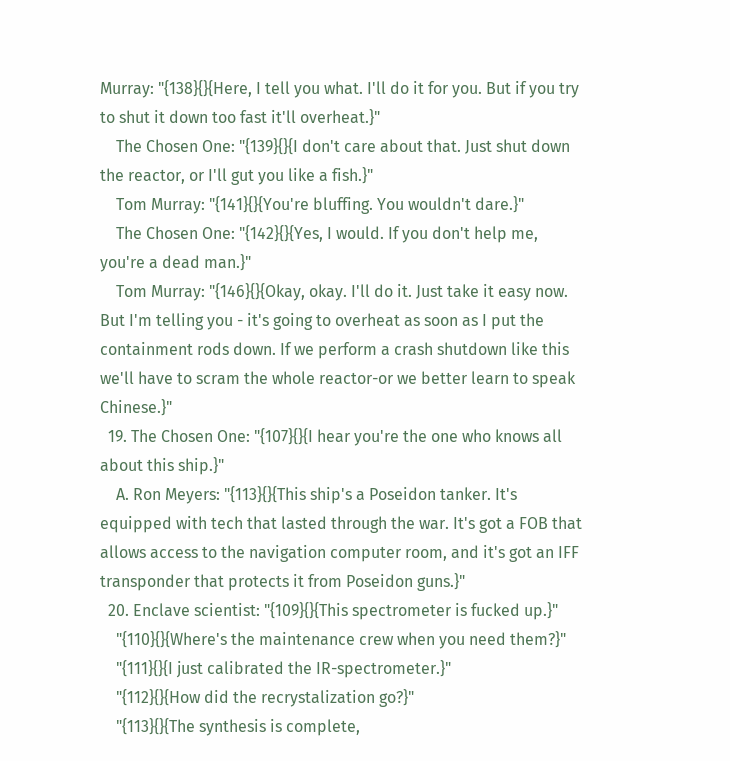Murray: "{138}{}{Here, I tell you what. I'll do it for you. But if you try to shut it down too fast it'll overheat.}"
    The Chosen One: "{139}{}{I don't care about that. Just shut down the reactor, or I'll gut you like a fish.}"
    Tom Murray: "{141}{}{You're bluffing. You wouldn't dare.}"
    The Chosen One: "{142}{}{Yes, I would. If you don't help me, you're a dead man.}"
    Tom Murray: "{146}{}{Okay, okay. I'll do it. Just take it easy now. But I'm telling you - it's going to overheat as soon as I put the containment rods down. If we perform a crash shutdown like this we'll have to scram the whole reactor-or we better learn to speak Chinese.}"
  19. The Chosen One: "{107}{}{I hear you're the one who knows all about this ship.}"
    A. Ron Meyers: "{113}{}{This ship's a Poseidon tanker. It's equipped with tech that lasted through the war. It's got a FOB that allows access to the navigation computer room, and it's got an IFF transponder that protects it from Poseidon guns.}"
  20. Enclave scientist: "{109}{}{This spectrometer is fucked up.}"
    "{110}{}{Where's the maintenance crew when you need them?}"
    "{111}{}{I just calibrated the IR-spectrometer.}"
    "{112}{}{How did the recrystalization go?}"
    "{113}{}{The synthesis is complete,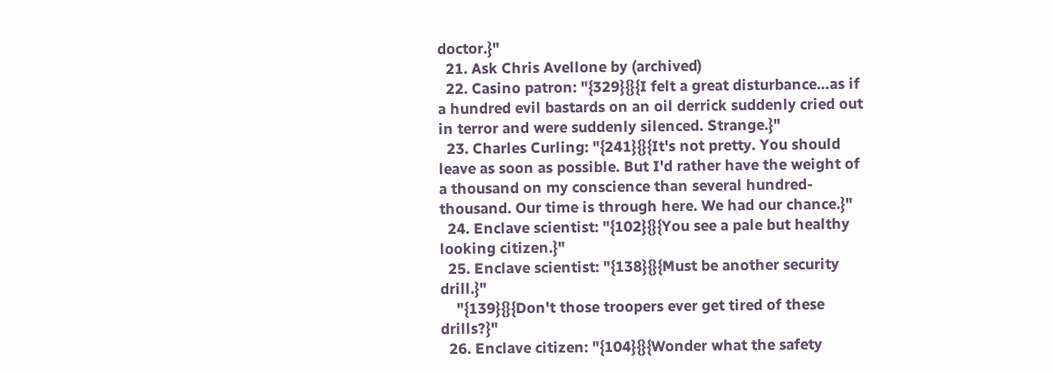doctor.}"
  21. Ask Chris Avellone by (archived)
  22. Casino patron: "{329}{}{I felt a great disturbance…as if a hundred evil bastards on an oil derrick suddenly cried out in terror and were suddenly silenced. Strange.}"
  23. Charles Curling: "{241}{}{It's not pretty. You should leave as soon as possible. But I'd rather have the weight of a thousand on my conscience than several hundred-thousand. Our time is through here. We had our chance.}"
  24. Enclave scientist: "{102}{}{You see a pale but healthy looking citizen.}"
  25. Enclave scientist: "{138}{}{Must be another security drill.}"
    "{139}{}{Don't those troopers ever get tired of these drills?}"
  26. Enclave citizen: "{104}{}{Wonder what the safety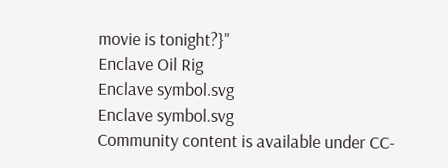movie is tonight?}"
Enclave Oil Rig
Enclave symbol.svg
Enclave symbol.svg
Community content is available under CC-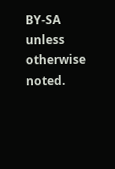BY-SA unless otherwise noted.